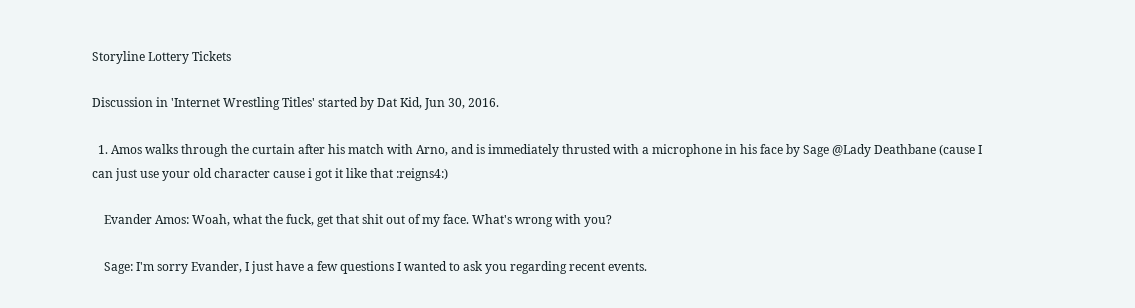Storyline Lottery Tickets

Discussion in 'Internet Wrestling Titles' started by Dat Kid, Jun 30, 2016.

  1. Amos walks through the curtain after his match with Arno, and is immediately thrusted with a microphone in his face by Sage @Lady Deathbane (cause I can just use your old character cause i got it like that :reigns4:)

    Evander Amos: Woah, what the fuck, get that shit out of my face. What's wrong with you?

    Sage: I'm sorry Evander, I just have a few questions I wanted to ask you regarding recent events.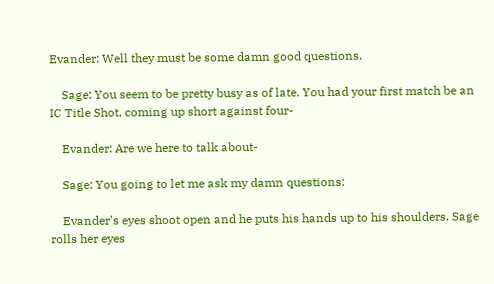Evander: Well they must be some damn good questions.

    Sage: You seem to be pretty busy as of late. You had your first match be an IC Title Shot, coming up short against four-

    Evander: Are we here to talk about-

    Sage: You going to let me ask my damn questions:

    Evander's eyes shoot open and he puts his hands up to his shoulders. Sage rolls her eyes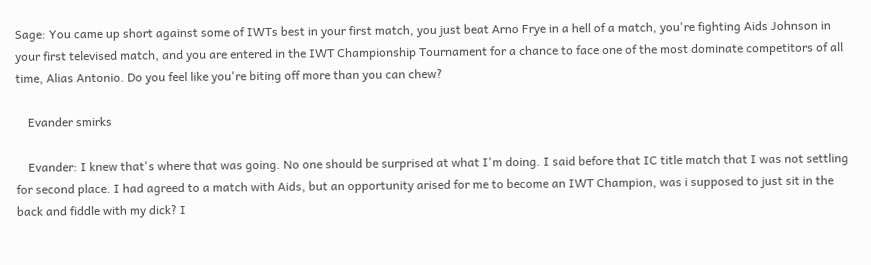Sage: You came up short against some of IWTs best in your first match, you just beat Arno Frye in a hell of a match, you're fighting Aids Johnson in your first televised match, and you are entered in the IWT Championship Tournament for a chance to face one of the most dominate competitors of all time, Alias Antonio. Do you feel like you're biting off more than you can chew?

    Evander smirks

    Evander: I knew that's where that was going. No one should be surprised at what I'm doing. I said before that IC title match that I was not settling for second place. I had agreed to a match with Aids, but an opportunity arised for me to become an IWT Champion, was i supposed to just sit in the back and fiddle with my dick? I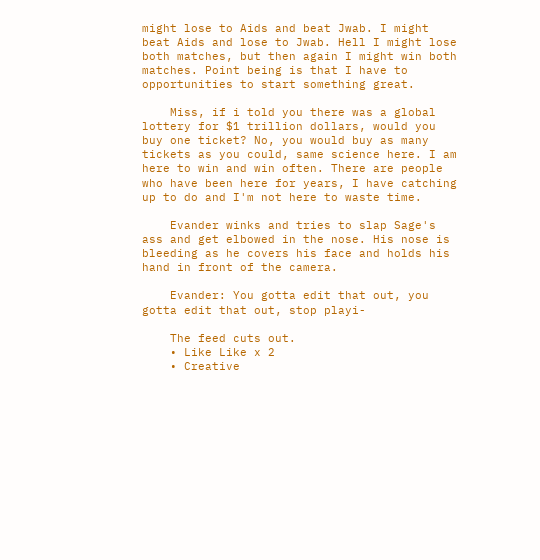might lose to Aids and beat Jwab. I might beat Aids and lose to Jwab. Hell I might lose both matches, but then again I might win both matches. Point being is that I have to opportunities to start something great.

    Miss, if i told you there was a global lottery for $1 trillion dollars, would you buy one ticket? No, you would buy as many tickets as you could, same science here. I am here to win and win often. There are people who have been here for years, I have catching up to do and I'm not here to waste time.

    Evander winks and tries to slap Sage's ass and get elbowed in the nose. His nose is bleeding as he covers his face and holds his hand in front of the camera.

    Evander: You gotta edit that out, you gotta edit that out, stop playi-

    The feed cuts out.
    • Like Like x 2
    • Creative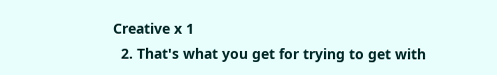Creative x 1
  2. That's what you get for trying to get with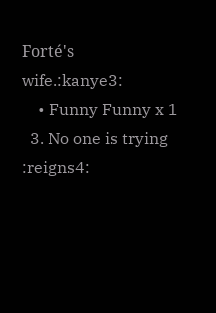Forté's wife.:kanye3:
    • Funny Funny x 1
  3. No one is trying :reigns4: